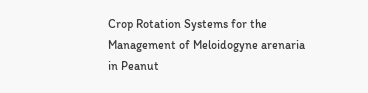Crop Rotation Systems for the Management of Meloidogyne arenaria in Peanut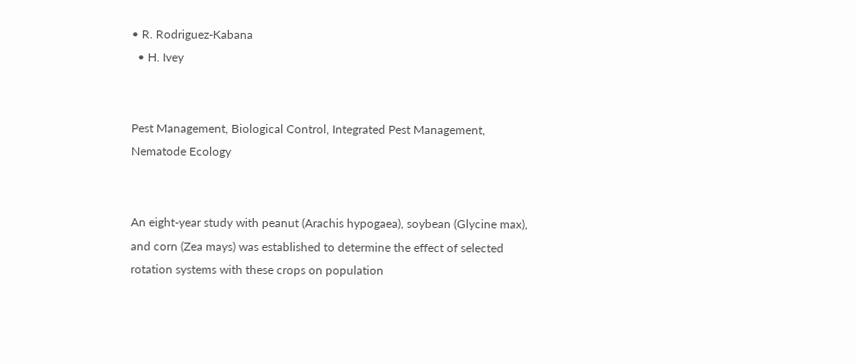• R. Rodriguez-Kabana
  • H. Ivey


Pest Management, Biological Control, Integrated Pest Management, Nematode Ecology


An eight-year study with peanut (Arachis hypogaea), soybean (Glycine max), and corn (Zea mays) was established to determine the effect of selected rotation systems with these crops on population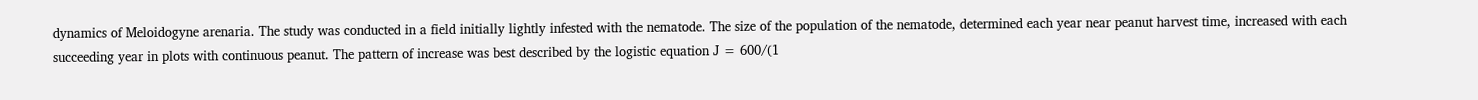dynamics of Meloidogyne arenaria. The study was conducted in a field initially lightly infested with the nematode. The size of the population of the nematode, determined each year near peanut harvest time, increased with each succeeding year in plots with continuous peanut. The pattern of increase was best described by the logistic equation J = 600/(1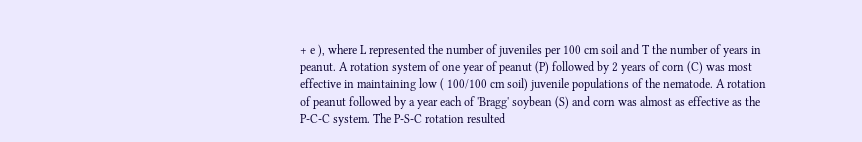+ e ), where L represented the number of juveniles per 100 cm soil and T the number of years in peanut. A rotation system of one year of peanut (P) followed by 2 years of corn (C) was most effective in maintaining low ( 100/100 cm soil) juvenile populations of the nematode. A rotation of peanut followed by a year each of 'Bragg' soybean (S) and corn was almost as effective as the P-C-C system. The P-S-C rotation resulted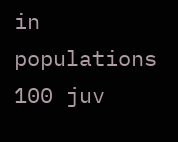in populations 100 juv